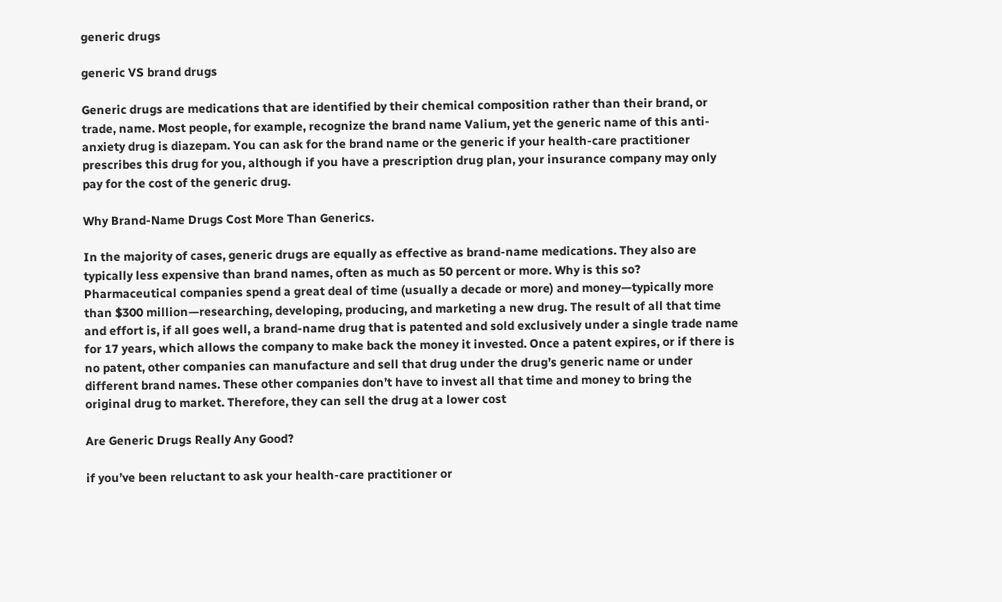generic drugs

generic VS brand drugs

Generic drugs are medications that are identified by their chemical composition rather than their brand, or trade, name. Most people, for example, recognize the brand name Valium, yet the generic name of this anti-anxiety drug is diazepam. You can ask for the brand name or the generic if your health-care practitioner prescribes this drug for you, although if you have a prescription drug plan, your insurance company may only pay for the cost of the generic drug.

Why Brand-Name Drugs Cost More Than Generics.

In the majority of cases, generic drugs are equally as effective as brand-name medications. They also are typically less expensive than brand names, often as much as 50 percent or more. Why is this so?
Pharmaceutical companies spend a great deal of time (usually a decade or more) and money—typically more than $300 million—researching, developing, producing, and marketing a new drug. The result of all that time and effort is, if all goes well, a brand-name drug that is patented and sold exclusively under a single trade name for 17 years, which allows the company to make back the money it invested. Once a patent expires, or if there is no patent, other companies can manufacture and sell that drug under the drug’s generic name or under different brand names. These other companies don’t have to invest all that time and money to bring the original drug to market. Therefore, they can sell the drug at a lower cost

Are Generic Drugs Really Any Good?

if you’ve been reluctant to ask your health-care practitioner or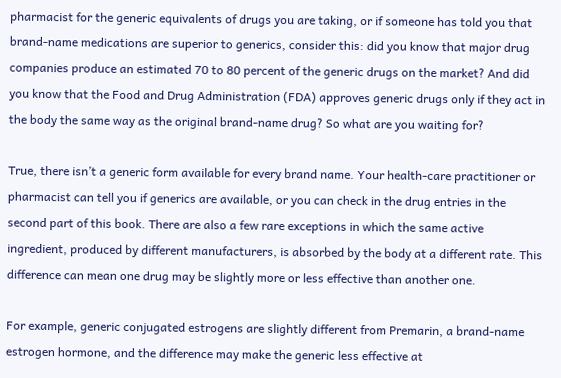pharmacist for the generic equivalents of drugs you are taking, or if someone has told you that brand-name medications are superior to generics, consider this: did you know that major drug companies produce an estimated 70 to 80 percent of the generic drugs on the market? And did you know that the Food and Drug Administration (FDA) approves generic drugs only if they act in the body the same way as the original brand-name drug? So what are you waiting for?

True, there isn’t a generic form available for every brand name. Your health-care practitioner or pharmacist can tell you if generics are available, or you can check in the drug entries in the second part of this book. There are also a few rare exceptions in which the same active ingredient, produced by different manufacturers, is absorbed by the body at a different rate. This difference can mean one drug may be slightly more or less effective than another one.

For example, generic conjugated estrogens are slightly different from Premarin, a brand-name estrogen hormone, and the difference may make the generic less effective at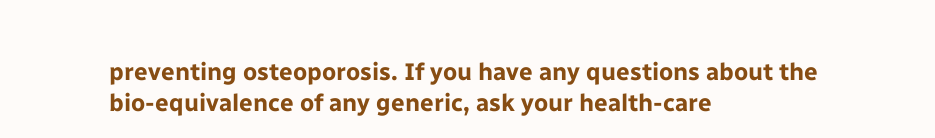preventing osteoporosis. If you have any questions about the bio-equivalence of any generic, ask your health-care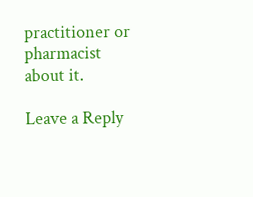practitioner or pharmacist about it.

Leave a Reply